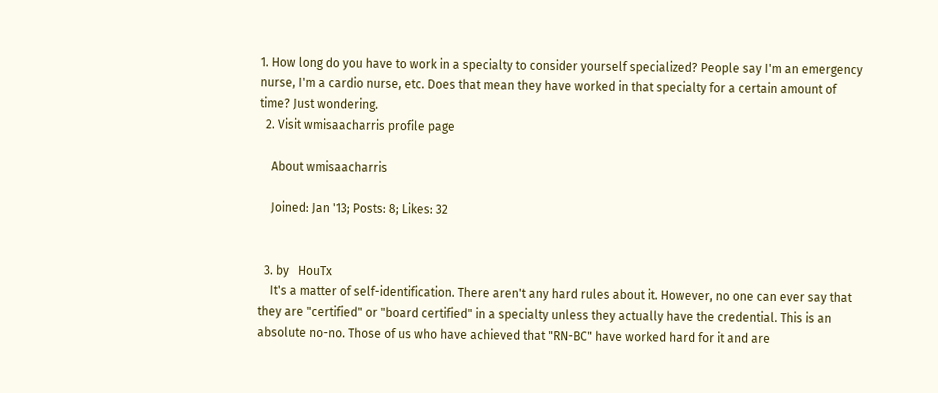1. How long do you have to work in a specialty to consider yourself specialized? People say I'm an emergency nurse, I'm a cardio nurse, etc. Does that mean they have worked in that specialty for a certain amount of time? Just wondering.
  2. Visit wmisaacharris profile page

    About wmisaacharris

    Joined: Jan '13; Posts: 8; Likes: 32


  3. by   HouTx
    It's a matter of self-identification. There aren't any hard rules about it. However, no one can ever say that they are "certified" or "board certified" in a specialty unless they actually have the credential. This is an absolute no-no. Those of us who have achieved that "RN-BC" have worked hard for it and are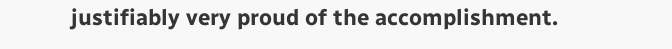justifiably very proud of the accomplishment.